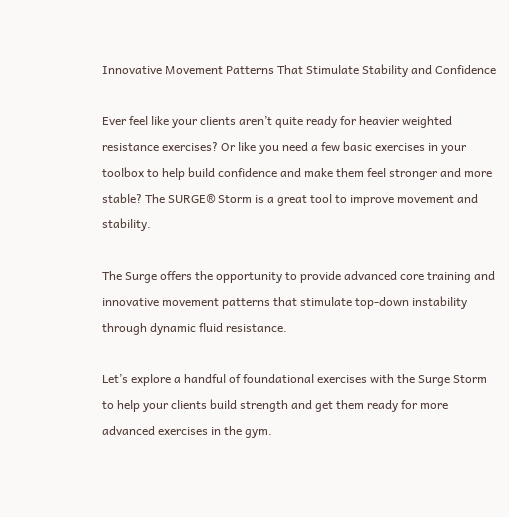Innovative Movement Patterns That Stimulate Stability and Confidence

Ever feel like your clients aren’t quite ready for heavier weighted resistance exercises? Or like you need a few basic exercises in your toolbox to help build confidence and make them feel stronger and more stable? The SURGE® Storm is a great tool to improve movement and stability.

The Surge offers the opportunity to provide advanced core training and innovative movement patterns that stimulate top-down instability through dynamic fluid resistance.

Let’s explore a handful of foundational exercises with the Surge Storm to help your clients build strength and get them ready for more advanced exercises in the gym.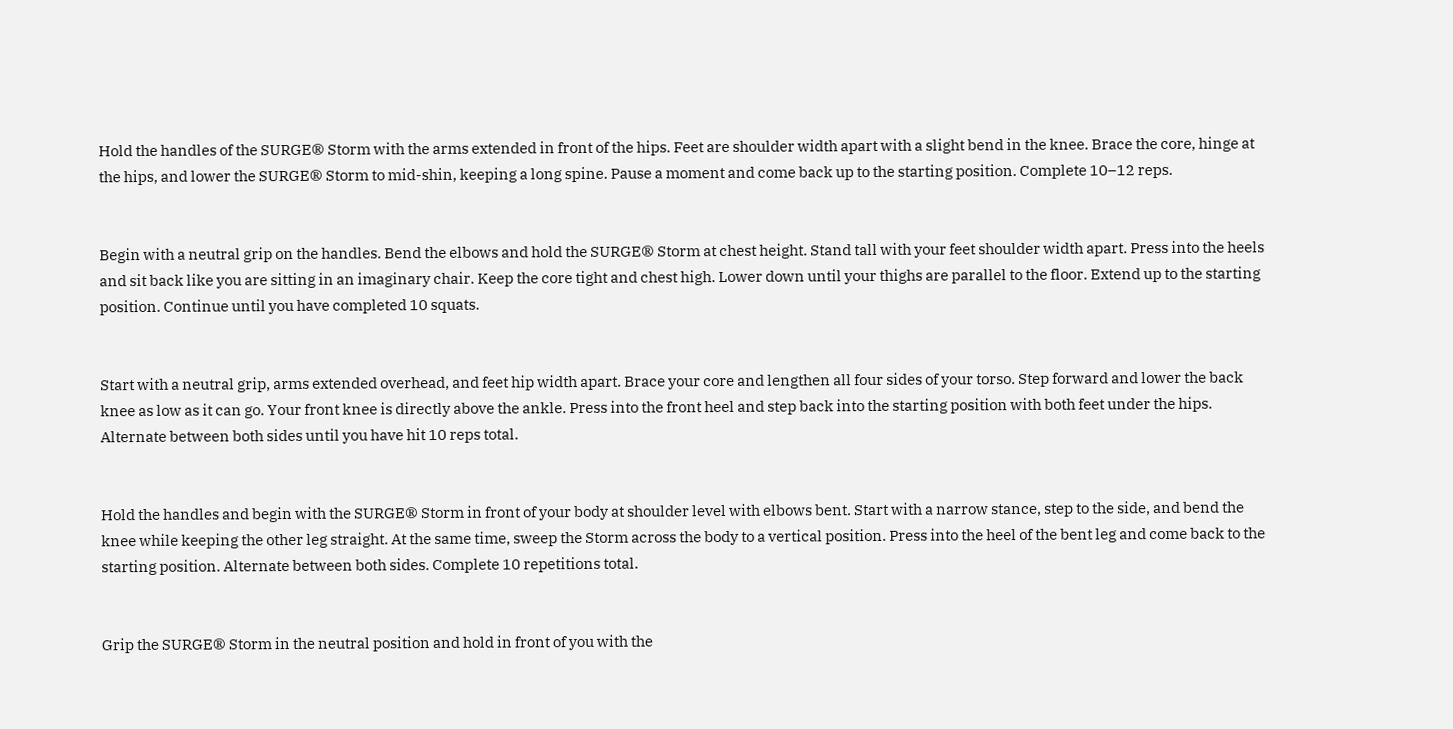Hold the handles of the SURGE® Storm with the arms extended in front of the hips. Feet are shoulder width apart with a slight bend in the knee. Brace the core, hinge at the hips, and lower the SURGE® Storm to mid-shin, keeping a long spine. Pause a moment and come back up to the starting position. Complete 10–12 reps.


Begin with a neutral grip on the handles. Bend the elbows and hold the SURGE® Storm at chest height. Stand tall with your feet shoulder width apart. Press into the heels and sit back like you are sitting in an imaginary chair. Keep the core tight and chest high. Lower down until your thighs are parallel to the floor. Extend up to the starting position. Continue until you have completed 10 squats.


Start with a neutral grip, arms extended overhead, and feet hip width apart. Brace your core and lengthen all four sides of your torso. Step forward and lower the back knee as low as it can go. Your front knee is directly above the ankle. Press into the front heel and step back into the starting position with both feet under the hips. Alternate between both sides until you have hit 10 reps total.


Hold the handles and begin with the SURGE® Storm in front of your body at shoulder level with elbows bent. Start with a narrow stance, step to the side, and bend the knee while keeping the other leg straight. At the same time, sweep the Storm across the body to a vertical position. Press into the heel of the bent leg and come back to the starting position. Alternate between both sides. Complete 10 repetitions total.


Grip the SURGE® Storm in the neutral position and hold in front of you with the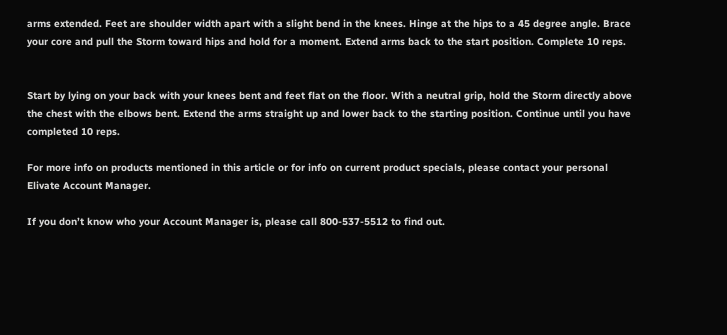arms extended. Feet are shoulder width apart with a slight bend in the knees. Hinge at the hips to a 45 degree angle. Brace your core and pull the Storm toward hips and hold for a moment. Extend arms back to the start position. Complete 10 reps.


Start by lying on your back with your knees bent and feet flat on the floor. With a neutral grip, hold the Storm directly above the chest with the elbows bent. Extend the arms straight up and lower back to the starting position. Continue until you have completed 10 reps.

For more info on products mentioned in this article or for info on current product specials, please contact your personal Elivate Account Manager.

If you don’t know who your Account Manager is, please call 800-537-5512 to find out.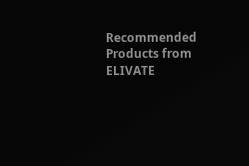Recommended Products from ELIVATE